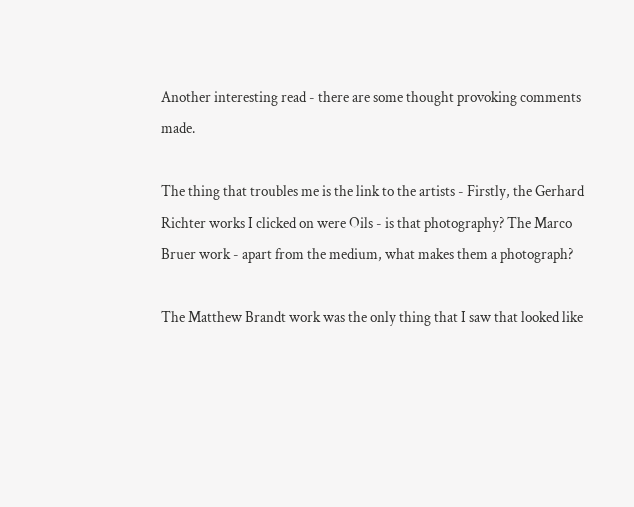Another interesting read - there are some thought provoking comments made.

The thing that troubles me is the link to the artists - Firstly, the Gerhard Richter works I clicked on were Oils - is that photography? The Marco Bruer work - apart from the medium, what makes them a photograph?

The Matthew Brandt work was the only thing that I saw that looked like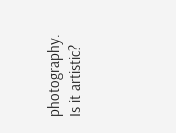photography. Is it artistic?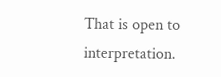That is open to interpretation.